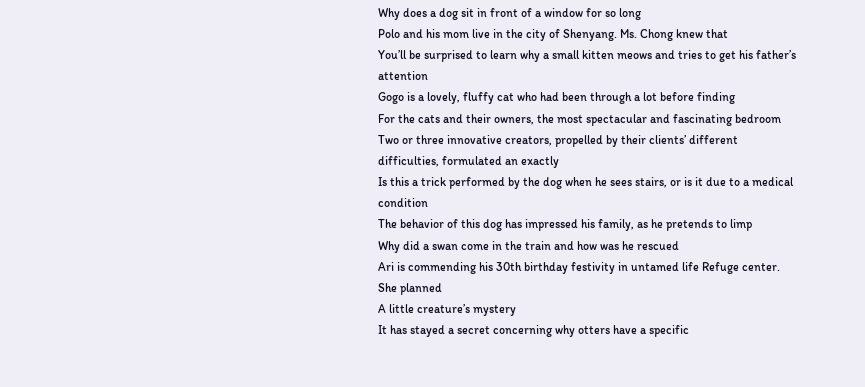Why does a dog sit in front of a window for so long
Polo and his mom live in the city of Shenyang. Ms. Chong knew that
You’ll be surprised to learn why a small kitten meows and tries to get his father’s attention
Gogo is a lovely, fluffy cat who had been through a lot before finding
For the cats and their owners, the most spectacular and fascinating bedroom
Two or three innovative creators, propelled by their clients’ different difficulties, formulated an exactly
Is this a trick performed by the dog when he sees stairs, or is it due to a medical condition
The behavior of this dog has impressed his family, as he pretends to limp
Why did a swan come in the train and how was he rescued
Ari is commending his 30th birthday festivity in untamed life Refuge center. She planned
A little creature’s mystery
It has stayed a secret concerning why otters have a specific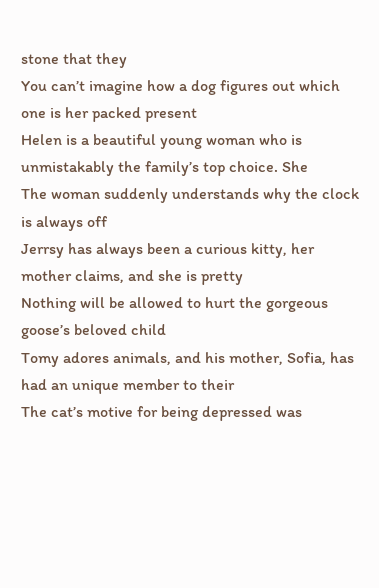stone that they
You can’t imagine how a dog figures out which one is her packed present
Helen is a beautiful young woman who is unmistakably the family’s top choice. She
The woman suddenly understands why the clock is always off
Jerrsy has always been a curious kitty, her mother claims, and she is pretty
Nothing will be allowed to hurt the gorgeous goose’s beloved child
Tomy adores animals, and his mother, Sofia, has had an unique member to their
The cat’s motive for being depressed was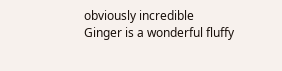obviously incredible
Ginger is a wonderful fluffy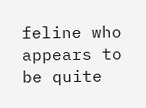feline who appears to be quite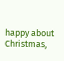happy about Christmas,